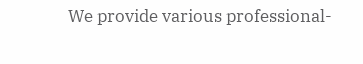We provide various professional-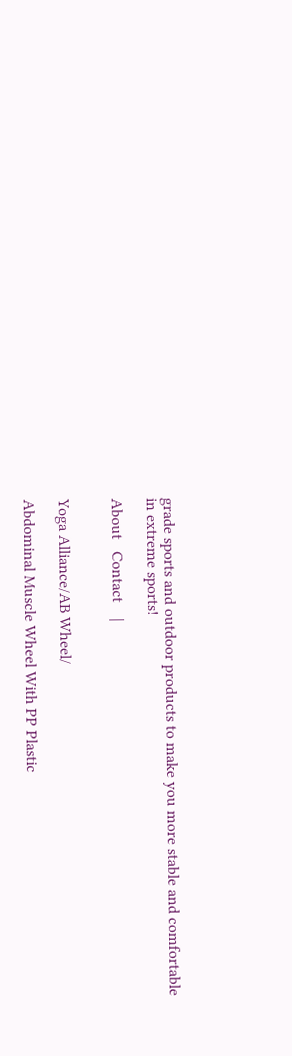grade sports and outdoor products to make you more stable and comfortable in extreme sports!

About   Contact    |


Yoga Alliance/AB Wheel/

Abdominal Muscle Wheel With PP Plastic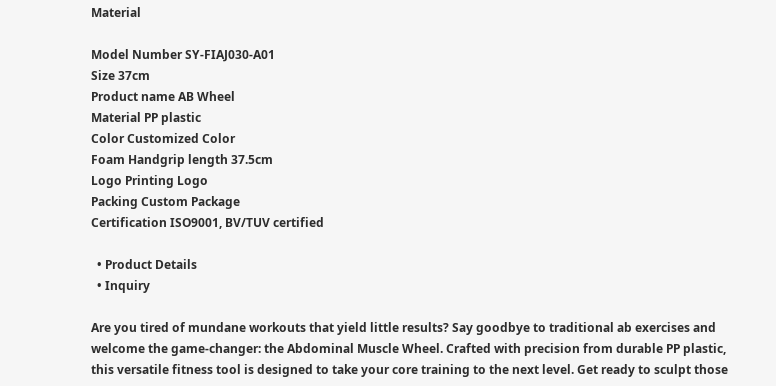Material

Model Number SY-FIAJ030-A01
Size 37cm
Product name AB Wheel
Material PP plastic
Color Customized Color
Foam Handgrip length 37.5cm
Logo Printing Logo
Packing Custom Package
Certification ISO9001, BV/TUV certified

  • Product Details
  • Inquiry

Are you tired of mundane workouts that yield little results? Say goodbye to traditional ab exercises and welcome the game-changer: the Abdominal Muscle Wheel. Crafted with precision from durable PP plastic, this versatile fitness tool is designed to take your core training to the next level. Get ready to sculpt those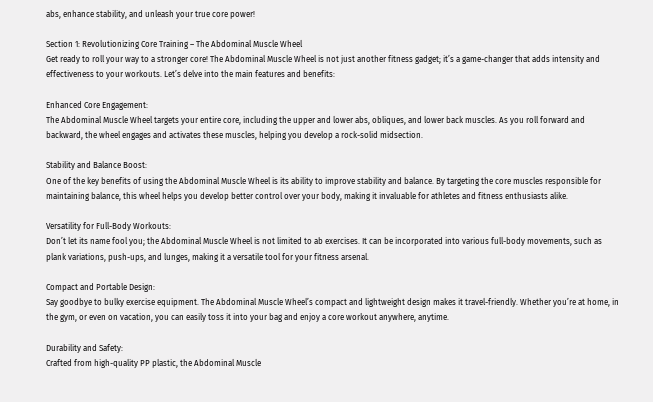abs, enhance stability, and unleash your true core power!

Section 1: Revolutionizing Core Training – The Abdominal Muscle Wheel
Get ready to roll your way to a stronger core! The Abdominal Muscle Wheel is not just another fitness gadget; it’s a game-changer that adds intensity and effectiveness to your workouts. Let’s delve into the main features and benefits:

Enhanced Core Engagement:
The Abdominal Muscle Wheel targets your entire core, including the upper and lower abs, obliques, and lower back muscles. As you roll forward and backward, the wheel engages and activates these muscles, helping you develop a rock-solid midsection.

Stability and Balance Boost:
One of the key benefits of using the Abdominal Muscle Wheel is its ability to improve stability and balance. By targeting the core muscles responsible for maintaining balance, this wheel helps you develop better control over your body, making it invaluable for athletes and fitness enthusiasts alike.

Versatility for Full-Body Workouts:
Don’t let its name fool you; the Abdominal Muscle Wheel is not limited to ab exercises. It can be incorporated into various full-body movements, such as plank variations, push-ups, and lunges, making it a versatile tool for your fitness arsenal.

Compact and Portable Design:
Say goodbye to bulky exercise equipment. The Abdominal Muscle Wheel’s compact and lightweight design makes it travel-friendly. Whether you’re at home, in the gym, or even on vacation, you can easily toss it into your bag and enjoy a core workout anywhere, anytime.

Durability and Safety:
Crafted from high-quality PP plastic, the Abdominal Muscle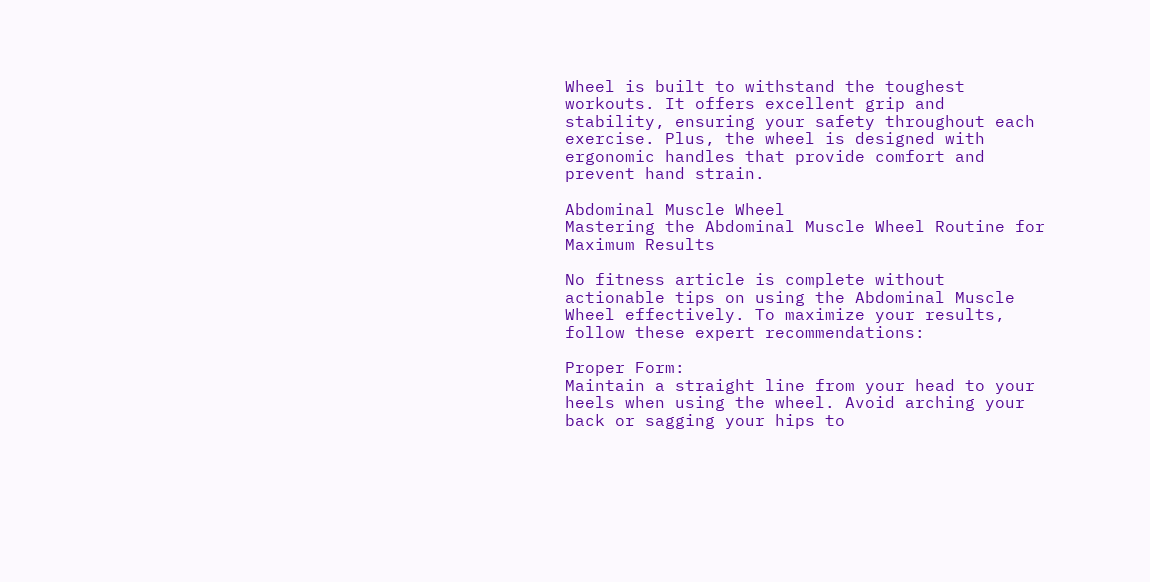Wheel is built to withstand the toughest workouts. It offers excellent grip and stability, ensuring your safety throughout each exercise. Plus, the wheel is designed with ergonomic handles that provide comfort and prevent hand strain.

Abdominal Muscle Wheel
Mastering the Abdominal Muscle Wheel Routine for Maximum Results

No fitness article is complete without actionable tips on using the Abdominal Muscle Wheel effectively. To maximize your results, follow these expert recommendations:

Proper Form:
Maintain a straight line from your head to your heels when using the wheel. Avoid arching your back or sagging your hips to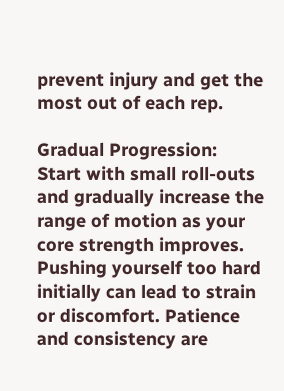prevent injury and get the most out of each rep.

Gradual Progression:
Start with small roll-outs and gradually increase the range of motion as your core strength improves. Pushing yourself too hard initially can lead to strain or discomfort. Patience and consistency are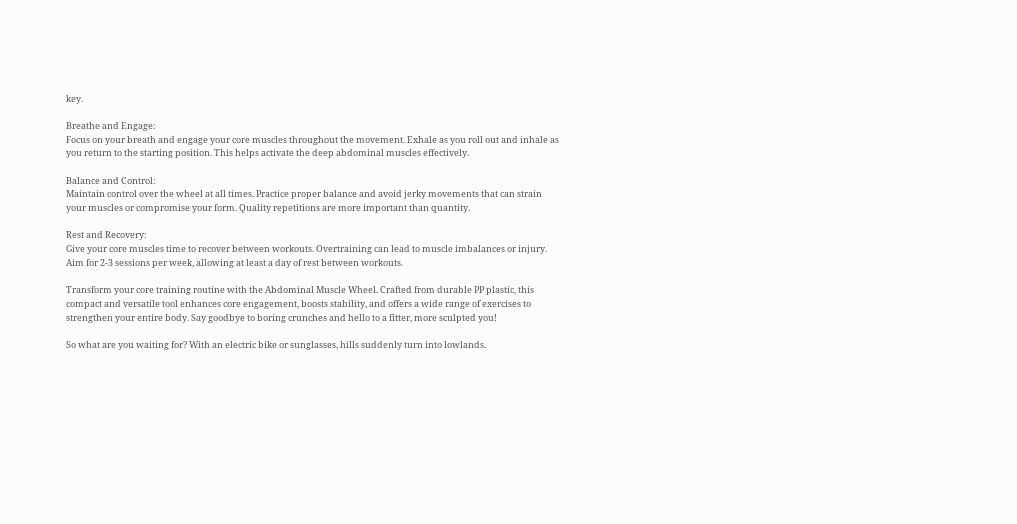key.

Breathe and Engage:
Focus on your breath and engage your core muscles throughout the movement. Exhale as you roll out and inhale as you return to the starting position. This helps activate the deep abdominal muscles effectively.

Balance and Control:
Maintain control over the wheel at all times. Practice proper balance and avoid jerky movements that can strain your muscles or compromise your form. Quality repetitions are more important than quantity.

Rest and Recovery:
Give your core muscles time to recover between workouts. Overtraining can lead to muscle imbalances or injury. Aim for 2-3 sessions per week, allowing at least a day of rest between workouts.

Transform your core training routine with the Abdominal Muscle Wheel. Crafted from durable PP plastic, this compact and versatile tool enhances core engagement, boosts stability, and offers a wide range of exercises to strengthen your entire body. Say goodbye to boring crunches and hello to a fitter, more sculpted you!

So what are you waiting for? With an electric bike or sunglasses, hills suddenly turn into lowlands.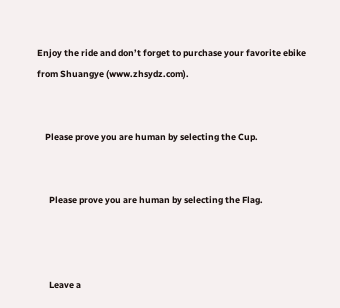Enjoy the ride and don’t forget to purchase your favorite ebike from Shuangye (www.zhsydz.com).


    Please prove you are human by selecting the Cup.


      Please prove you are human by selecting the Flag.



      Leave a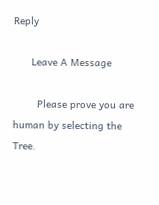Reply

      Leave A Message

        Please prove you are human by selecting the Tree.